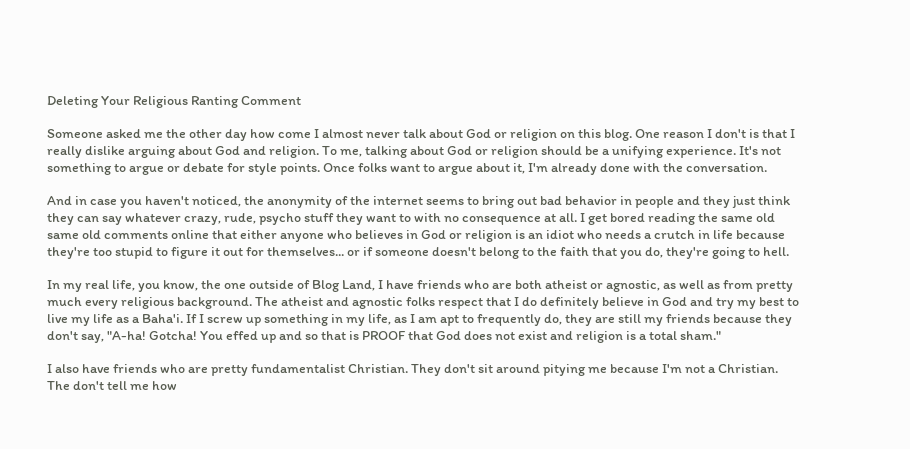Deleting Your Religious Ranting Comment

Someone asked me the other day how come I almost never talk about God or religion on this blog. One reason I don't is that I really dislike arguing about God and religion. To me, talking about God or religion should be a unifying experience. It's not something to argue or debate for style points. Once folks want to argue about it, I'm already done with the conversation.

And in case you haven't noticed, the anonymity of the internet seems to bring out bad behavior in people and they just think they can say whatever crazy, rude, psycho stuff they want to with no consequence at all. I get bored reading the same old same old comments online that either anyone who believes in God or religion is an idiot who needs a crutch in life because they're too stupid to figure it out for themselves... or if someone doesn't belong to the faith that you do, they're going to hell.

In my real life, you know, the one outside of Blog Land, I have friends who are both atheist or agnostic, as well as from pretty much every religious background. The atheist and agnostic folks respect that I do definitely believe in God and try my best to live my life as a Baha'i. If I screw up something in my life, as I am apt to frequently do, they are still my friends because they don't say, "A-ha! Gotcha! You effed up and so that is PROOF that God does not exist and religion is a total sham."

I also have friends who are pretty fundamentalist Christian. They don't sit around pitying me because I'm not a Christian. The don't tell me how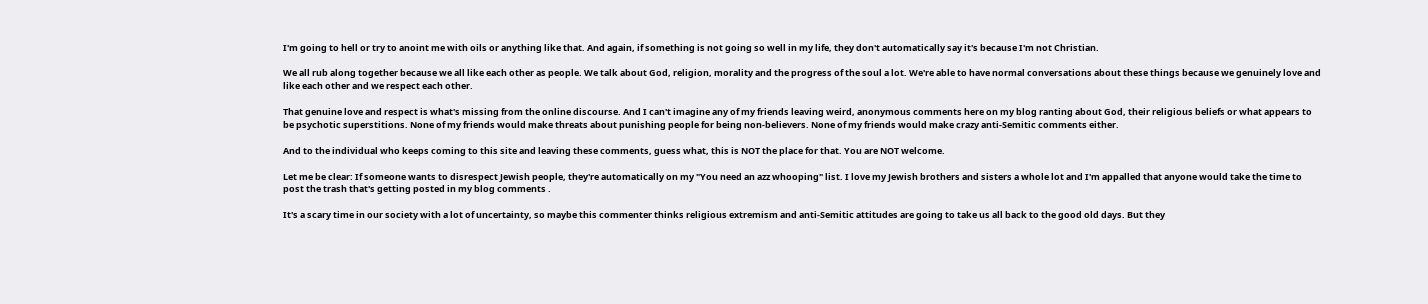I'm going to hell or try to anoint me with oils or anything like that. And again, if something is not going so well in my life, they don't automatically say it's because I'm not Christian.

We all rub along together because we all like each other as people. We talk about God, religion, morality and the progress of the soul a lot. We're able to have normal conversations about these things because we genuinely love and like each other and we respect each other.

That genuine love and respect is what's missing from the online discourse. And I can't imagine any of my friends leaving weird, anonymous comments here on my blog ranting about God, their religious beliefs or what appears to be psychotic superstitions. None of my friends would make threats about punishing people for being non-believers. None of my friends would make crazy anti-Semitic comments either.

And to the individual who keeps coming to this site and leaving these comments, guess what, this is NOT the place for that. You are NOT welcome.

Let me be clear: If someone wants to disrespect Jewish people, they're automatically on my "You need an azz whooping" list. I love my Jewish brothers and sisters a whole lot and I'm appalled that anyone would take the time to post the trash that's getting posted in my blog comments .

It's a scary time in our society with a lot of uncertainty, so maybe this commenter thinks religious extremism and anti-Semitic attitudes are going to take us all back to the good old days. But they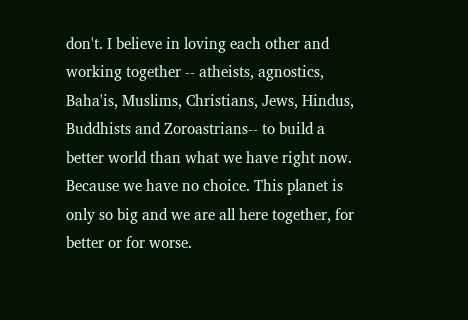don't. I believe in loving each other and working together -- atheists, agnostics, Baha'is, Muslims, Christians, Jews, Hindus, Buddhists and Zoroastrians-- to build a better world than what we have right now. Because we have no choice. This planet is only so big and we are all here together, for better or for worse.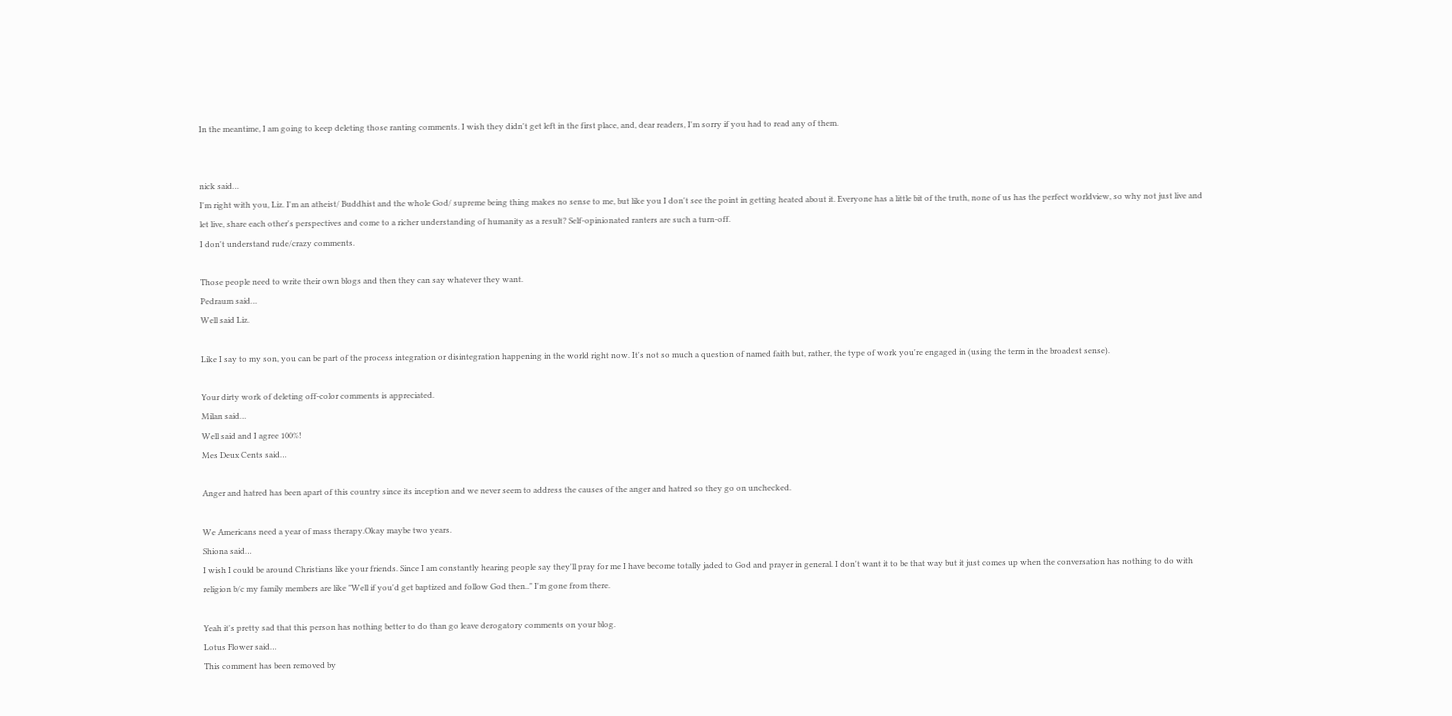In the meantime, I am going to keep deleting those ranting comments. I wish they didn't get left in the first place, and, dear readers, I'm sorry if you had to read any of them.


nick said…
I'm right with you, Liz. I'm an atheist/ Buddhist and the whole God/ supreme being thing makes no sense to me, but like you I don't see the point in getting heated about it. Everyone has a little bit of the truth, none of us has the perfect worldview, so why not just live and let live, share each other's perspectives and come to a richer understanding of humanity as a result? Self-opinionated ranters are such a turn-off.
I don't understand rude/crazy comments.

Those people need to write their own blogs and then they can say whatever they want.
Pedraum said…
Well said Liz.

Like I say to my son, you can be part of the process integration or disintegration happening in the world right now. It's not so much a question of named faith but, rather, the type of work you're engaged in (using the term in the broadest sense).

Your dirty work of deleting off-color comments is appreciated.
Milan said…
Well said and I agree 100%!
Mes Deux Cents said…

Anger and hatred has been apart of this country since its inception and we never seem to address the causes of the anger and hatred so they go on unchecked.

We Americans need a year of mass therapy.Okay maybe two years.
Shiona said…
I wish I could be around Christians like your friends. Since I am constantly hearing people say they'll pray for me I have become totally jaded to God and prayer in general. I don't want it to be that way but it just comes up when the conversation has nothing to do with religion b/c my family members are like "Well if you'd get baptized and follow God then.." I'm gone from there.

Yeah it's pretty sad that this person has nothing better to do than go leave derogatory comments on your blog.
Lotus Flower said…
This comment has been removed by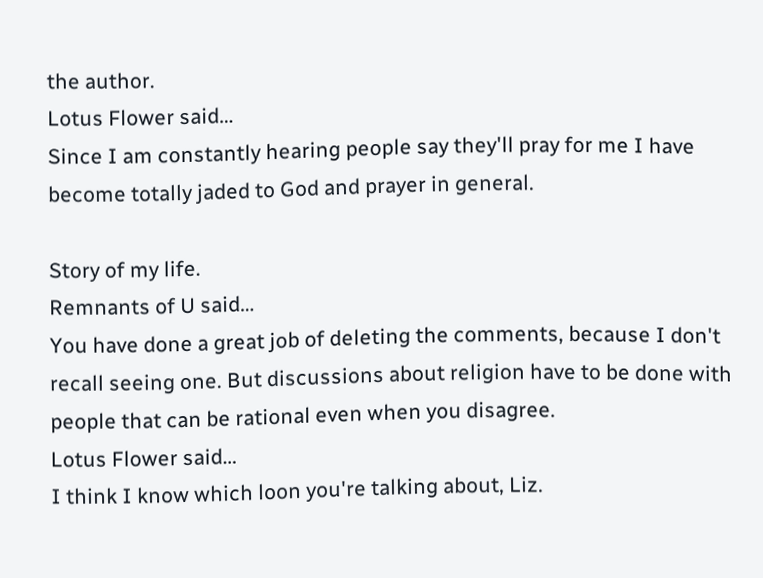the author.
Lotus Flower said…
Since I am constantly hearing people say they'll pray for me I have become totally jaded to God and prayer in general.

Story of my life.
Remnants of U said…
You have done a great job of deleting the comments, because I don't recall seeing one. But discussions about religion have to be done with people that can be rational even when you disagree.
Lotus Flower said…
I think I know which loon you're talking about, Liz.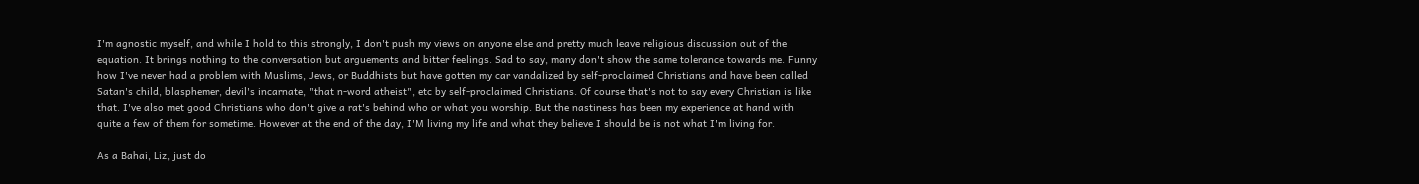I'm agnostic myself, and while I hold to this strongly, I don't push my views on anyone else and pretty much leave religious discussion out of the equation. It brings nothing to the conversation but arguements and bitter feelings. Sad to say, many don't show the same tolerance towards me. Funny how I've never had a problem with Muslims, Jews, or Buddhists but have gotten my car vandalized by self-proclaimed Christians and have been called Satan's child, blasphemer, devil's incarnate, "that n-word atheist", etc by self-proclaimed Christians. Of course that's not to say every Christian is like that. I've also met good Christians who don't give a rat's behind who or what you worship. But the nastiness has been my experience at hand with quite a few of them for sometime. However at the end of the day, I'M living my life and what they believe I should be is not what I'm living for.

As a Bahai, Liz, just do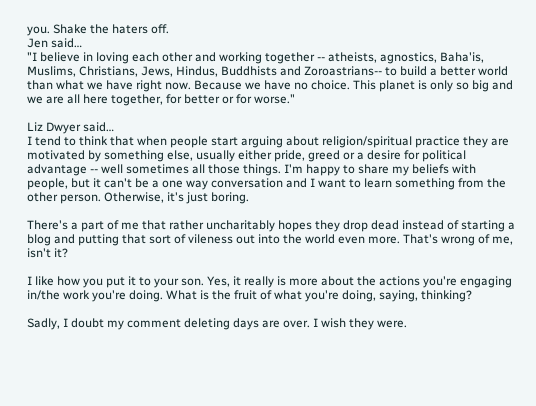you. Shake the haters off.
Jen said…
"I believe in loving each other and working together -- atheists, agnostics, Baha'is, Muslims, Christians, Jews, Hindus, Buddhists and Zoroastrians-- to build a better world than what we have right now. Because we have no choice. This planet is only so big and we are all here together, for better or for worse."

Liz Dwyer said…
I tend to think that when people start arguing about religion/spiritual practice they are motivated by something else, usually either pride, greed or a desire for political advantage -- well sometimes all those things. I'm happy to share my beliefs with people, but it can't be a one way conversation and I want to learn something from the other person. Otherwise, it's just boring.

There's a part of me that rather uncharitably hopes they drop dead instead of starting a blog and putting that sort of vileness out into the world even more. That's wrong of me, isn't it?

I like how you put it to your son. Yes, it really is more about the actions you're engaging in/the work you're doing. What is the fruit of what you're doing, saying, thinking?

Sadly, I doubt my comment deleting days are over. I wish they were.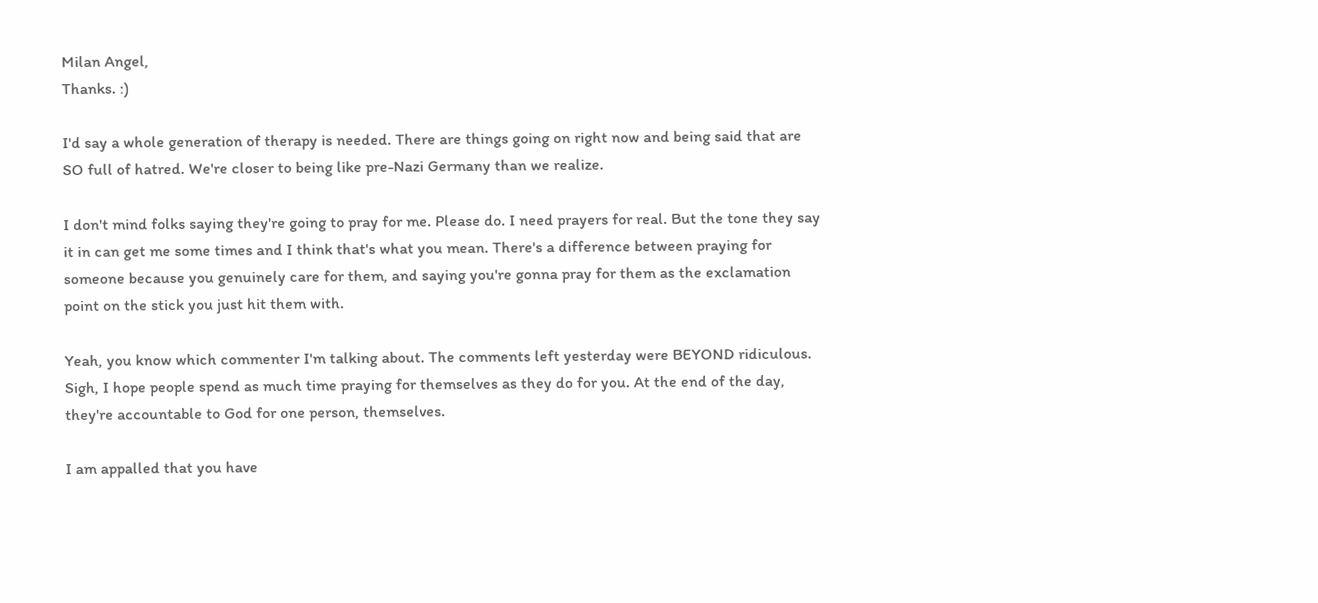Milan Angel,
Thanks. :)

I'd say a whole generation of therapy is needed. There are things going on right now and being said that are SO full of hatred. We're closer to being like pre-Nazi Germany than we realize.

I don't mind folks saying they're going to pray for me. Please do. I need prayers for real. But the tone they say it in can get me some times and I think that's what you mean. There's a difference between praying for someone because you genuinely care for them, and saying you're gonna pray for them as the exclamation point on the stick you just hit them with.

Yeah, you know which commenter I'm talking about. The comments left yesterday were BEYOND ridiculous. Sigh, I hope people spend as much time praying for themselves as they do for you. At the end of the day, they're accountable to God for one person, themselves.

I am appalled that you have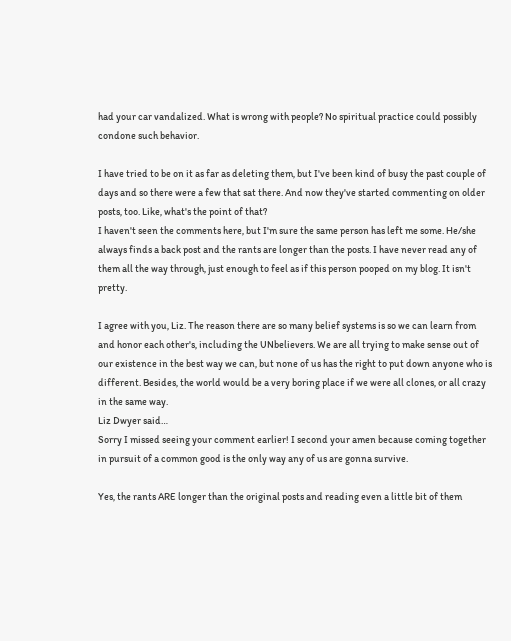had your car vandalized. What is wrong with people? No spiritual practice could possibly condone such behavior.

I have tried to be on it as far as deleting them, but I've been kind of busy the past couple of days and so there were a few that sat there. And now they've started commenting on older posts, too. Like, what's the point of that?
I haven't seen the comments here, but I'm sure the same person has left me some. He/she always finds a back post and the rants are longer than the posts. I have never read any of them all the way through, just enough to feel as if this person pooped on my blog. It isn't pretty.

I agree with you, Liz. The reason there are so many belief systems is so we can learn from and honor each other's, including the UNbelievers. We are all trying to make sense out of our existence in the best way we can, but none of us has the right to put down anyone who is different. Besides, the world would be a very boring place if we were all clones, or all crazy in the same way.
Liz Dwyer said…
Sorry I missed seeing your comment earlier! I second your amen because coming together in pursuit of a common good is the only way any of us are gonna survive.

Yes, the rants ARE longer than the original posts and reading even a little bit of them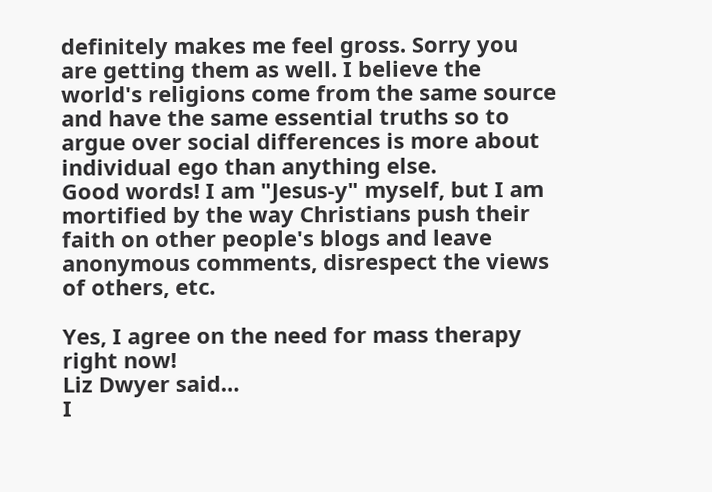definitely makes me feel gross. Sorry you are getting them as well. I believe the world's religions come from the same source and have the same essential truths so to argue over social differences is more about individual ego than anything else.
Good words! I am "Jesus-y" myself, but I am mortified by the way Christians push their faith on other people's blogs and leave anonymous comments, disrespect the views of others, etc.

Yes, I agree on the need for mass therapy right now!
Liz Dwyer said…
I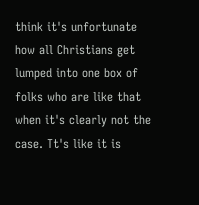think it's unfortunate how all Christians get lumped into one box of folks who are like that when it's clearly not the case. Tt's like it is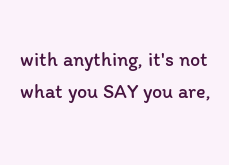with anything, it's not what you SAY you are,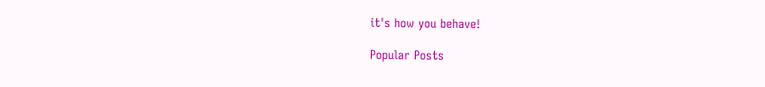it's how you behave!

Popular Posts